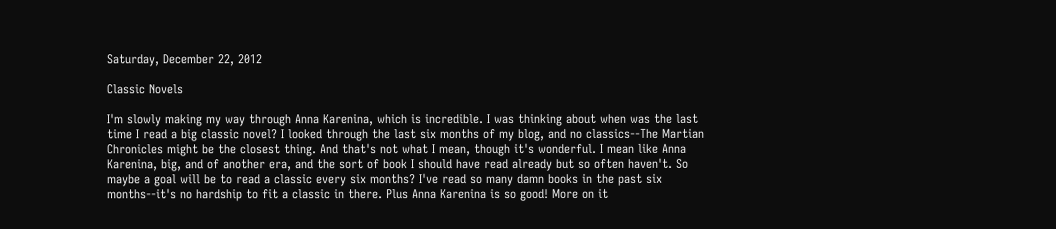Saturday, December 22, 2012

Classic Novels

I'm slowly making my way through Anna Karenina, which is incredible. I was thinking about when was the last time I read a big classic novel? I looked through the last six months of my blog, and no classics--The Martian Chronicles might be the closest thing. And that's not what I mean, though it's wonderful. I mean like Anna Karenina, big, and of another era, and the sort of book I should have read already but so often haven't. So maybe a goal will be to read a classic every six months? I've read so many damn books in the past six months--it's no hardship to fit a classic in there. Plus Anna Karenina is so good! More on it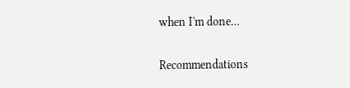when I'm done...

Recommendations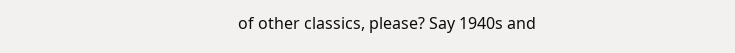of other classics, please? Say 1940s and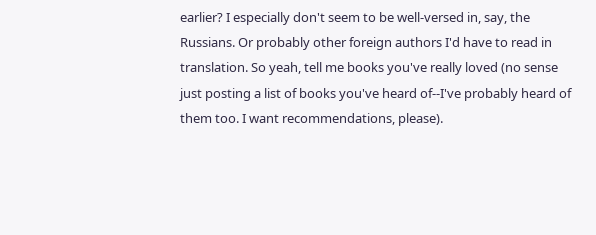earlier? I especially don't seem to be well-versed in, say, the Russians. Or probably other foreign authors I'd have to read in translation. So yeah, tell me books you've really loved (no sense just posting a list of books you've heard of--I've probably heard of them too. I want recommendations, please).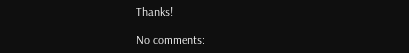Thanks!

No comments: